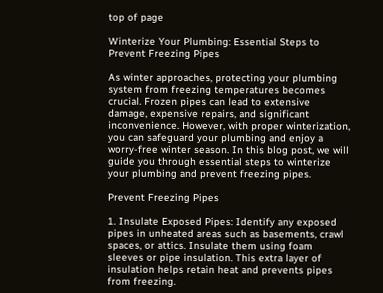top of page

Winterize Your Plumbing: Essential Steps to Prevent Freezing Pipes

As winter approaches, protecting your plumbing system from freezing temperatures becomes crucial. Frozen pipes can lead to extensive damage, expensive repairs, and significant inconvenience. However, with proper winterization, you can safeguard your plumbing and enjoy a worry-free winter season. In this blog post, we will guide you through essential steps to winterize your plumbing and prevent freezing pipes.

Prevent Freezing Pipes

1. Insulate Exposed Pipes: Identify any exposed pipes in unheated areas such as basements, crawl spaces, or attics. Insulate them using foam sleeves or pipe insulation. This extra layer of insulation helps retain heat and prevents pipes from freezing.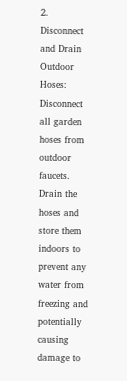2. Disconnect and Drain Outdoor Hoses: Disconnect all garden hoses from outdoor faucets. Drain the hoses and store them indoors to prevent any water from freezing and potentially causing damage to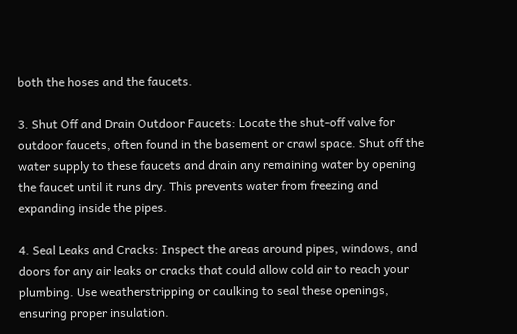both the hoses and the faucets.

3. Shut Off and Drain Outdoor Faucets: Locate the shut-off valve for outdoor faucets, often found in the basement or crawl space. Shut off the water supply to these faucets and drain any remaining water by opening the faucet until it runs dry. This prevents water from freezing and expanding inside the pipes.

4. Seal Leaks and Cracks: Inspect the areas around pipes, windows, and doors for any air leaks or cracks that could allow cold air to reach your plumbing. Use weatherstripping or caulking to seal these openings, ensuring proper insulation.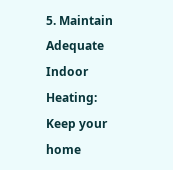5. Maintain Adequate Indoor Heating: Keep your home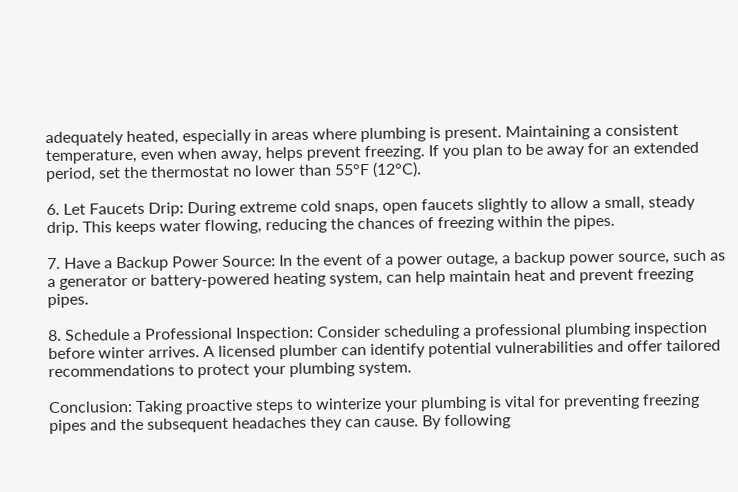adequately heated, especially in areas where plumbing is present. Maintaining a consistent temperature, even when away, helps prevent freezing. If you plan to be away for an extended period, set the thermostat no lower than 55°F (12°C).

6. Let Faucets Drip: During extreme cold snaps, open faucets slightly to allow a small, steady drip. This keeps water flowing, reducing the chances of freezing within the pipes.

7. Have a Backup Power Source: In the event of a power outage, a backup power source, such as a generator or battery-powered heating system, can help maintain heat and prevent freezing pipes.

8. Schedule a Professional Inspection: Consider scheduling a professional plumbing inspection before winter arrives. A licensed plumber can identify potential vulnerabilities and offer tailored recommendations to protect your plumbing system.

Conclusion: Taking proactive steps to winterize your plumbing is vital for preventing freezing pipes and the subsequent headaches they can cause. By following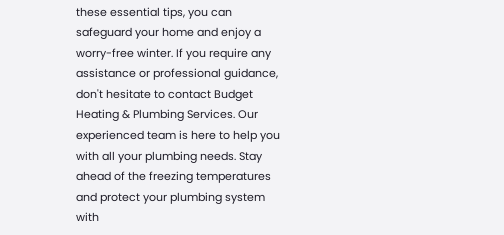these essential tips, you can safeguard your home and enjoy a worry-free winter. If you require any assistance or professional guidance, don't hesitate to contact Budget Heating & Plumbing Services. Our experienced team is here to help you with all your plumbing needs. Stay ahead of the freezing temperatures and protect your plumbing system with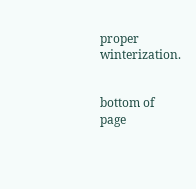proper winterization.


bottom of page